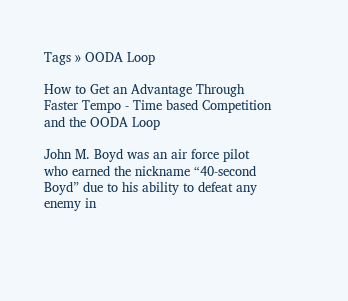Tags » OODA Loop

How to Get an Advantage Through Faster Tempo - Time based Competition and the OODA Loop

John M. Boyd was an air force pilot who earned the nickname “40-second Boyd” due to his ability to defeat any enemy in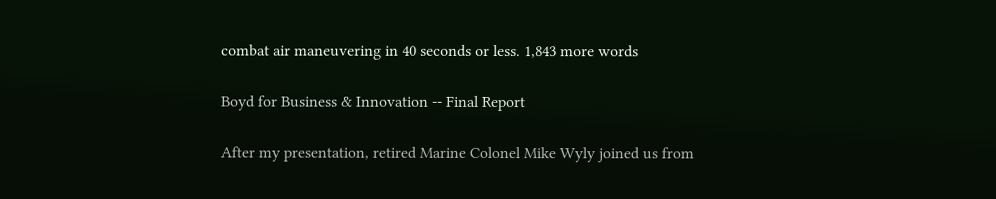combat air maneuvering in 40 seconds or less. 1,843 more words

Boyd for Business & Innovation -- Final Report

After my presentation, retired Marine Colonel Mike Wyly joined us from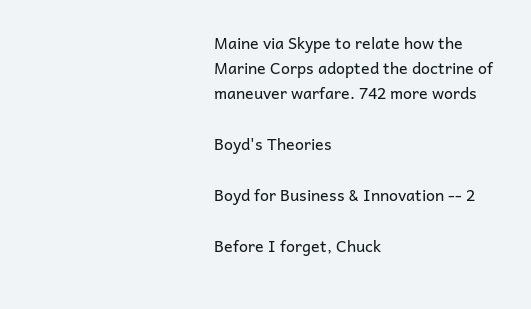Maine via Skype to relate how the Marine Corps adopted the doctrine of maneuver warfare. 742 more words

Boyd's Theories

Boyd for Business & Innovation -- 2

Before I forget, Chuck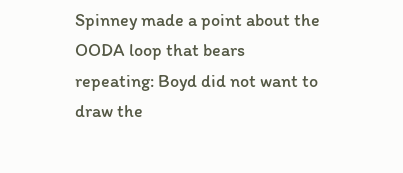Spinney made a point about the OODA loop that bears repeating: Boyd did not want to draw the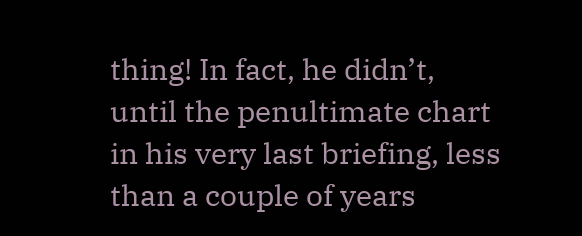thing! In fact, he didn’t, until the penultimate chart in his very last briefing, less than a couple of years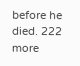before he died. 222 more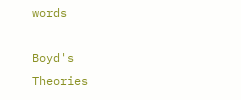words

Boyd's Theories